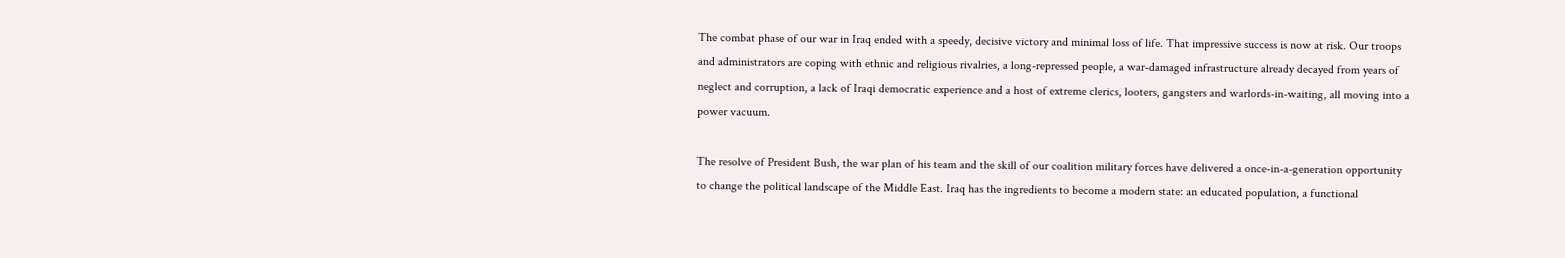The combat phase of our war in Iraq ended with a speedy, decisive victory and minimal loss of life. That impressive success is now at risk. Our troops and administrators are coping with ethnic and religious rivalries, a long-repressed people, a war-damaged infrastructure already decayed from years of neglect and corruption, a lack of Iraqi democratic experience and a host of extreme clerics, looters, gangsters and warlords-in-waiting, all moving into a power vacuum.

The resolve of President Bush, the war plan of his team and the skill of our coalition military forces have delivered a once-in-a-generation opportunity to change the political landscape of the Middle East. Iraq has the ingredients to become a modern state: an educated population, a functional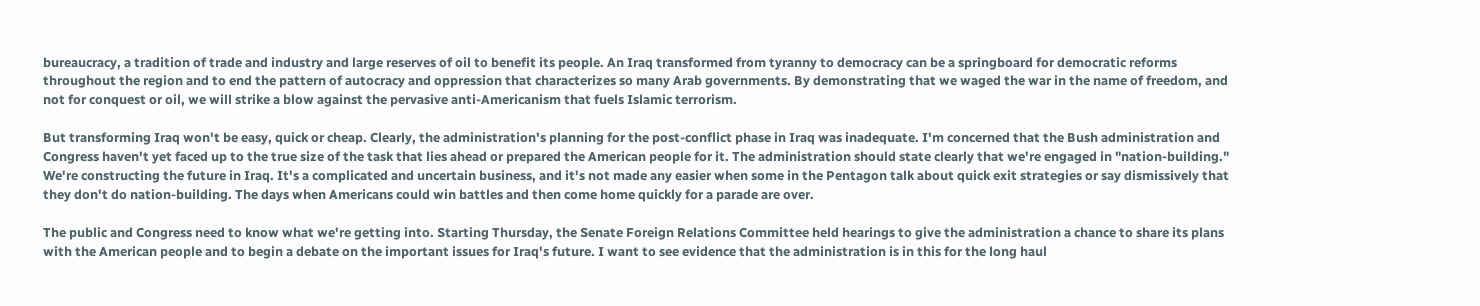bureaucracy, a tradition of trade and industry and large reserves of oil to benefit its people. An Iraq transformed from tyranny to democracy can be a springboard for democratic reforms throughout the region and to end the pattern of autocracy and oppression that characterizes so many Arab governments. By demonstrating that we waged the war in the name of freedom, and not for conquest or oil, we will strike a blow against the pervasive anti-Americanism that fuels Islamic terrorism.

But transforming Iraq won't be easy, quick or cheap. Clearly, the administration's planning for the post-conflict phase in Iraq was inadequate. I'm concerned that the Bush administration and Congress haven't yet faced up to the true size of the task that lies ahead or prepared the American people for it. The administration should state clearly that we're engaged in "nation-building." We're constructing the future in Iraq. It's a complicated and uncertain business, and it's not made any easier when some in the Pentagon talk about quick exit strategies or say dismissively that they don't do nation-building. The days when Americans could win battles and then come home quickly for a parade are over.

The public and Congress need to know what we're getting into. Starting Thursday, the Senate Foreign Relations Committee held hearings to give the administration a chance to share its plans with the American people and to begin a debate on the important issues for Iraq's future. I want to see evidence that the administration is in this for the long haul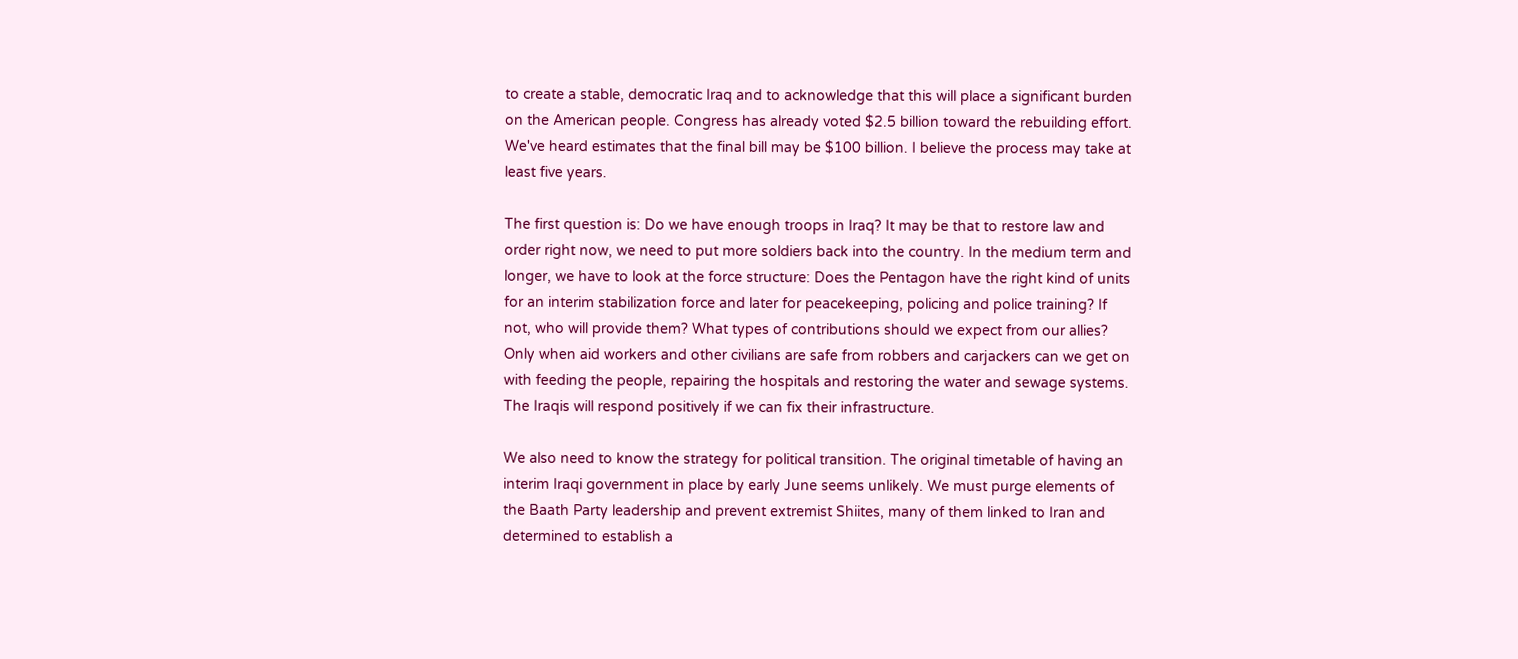to create a stable, democratic Iraq and to acknowledge that this will place a significant burden on the American people. Congress has already voted $2.5 billion toward the rebuilding effort. We've heard estimates that the final bill may be $100 billion. I believe the process may take at least five years.

The first question is: Do we have enough troops in Iraq? It may be that to restore law and order right now, we need to put more soldiers back into the country. In the medium term and longer, we have to look at the force structure: Does the Pentagon have the right kind of units for an interim stabilization force and later for peacekeeping, policing and police training? If not, who will provide them? What types of contributions should we expect from our allies? Only when aid workers and other civilians are safe from robbers and carjackers can we get on with feeding the people, repairing the hospitals and restoring the water and sewage systems. The Iraqis will respond positively if we can fix their infrastructure.

We also need to know the strategy for political transition. The original timetable of having an interim Iraqi government in place by early June seems unlikely. We must purge elements of the Baath Party leadership and prevent extremist Shiites, many of them linked to Iran and determined to establish a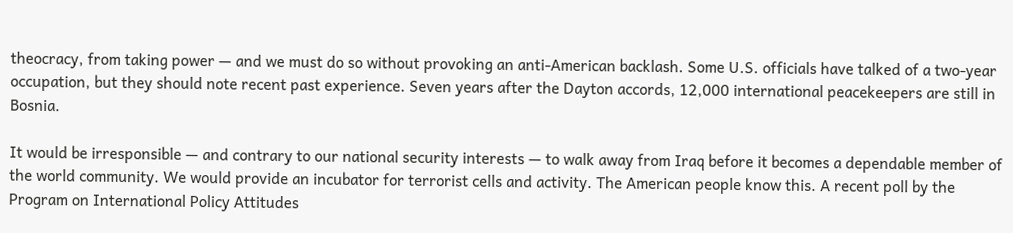theocracy, from taking power — and we must do so without provoking an anti-American backlash. Some U.S. officials have talked of a two-year occupation, but they should note recent past experience. Seven years after the Dayton accords, 12,000 international peacekeepers are still in Bosnia.

It would be irresponsible — and contrary to our national security interests — to walk away from Iraq before it becomes a dependable member of the world community. We would provide an incubator for terrorist cells and activity. The American people know this. A recent poll by the Program on International Policy Attitudes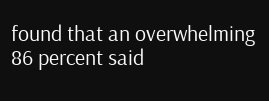found that an overwhelming 86 percent said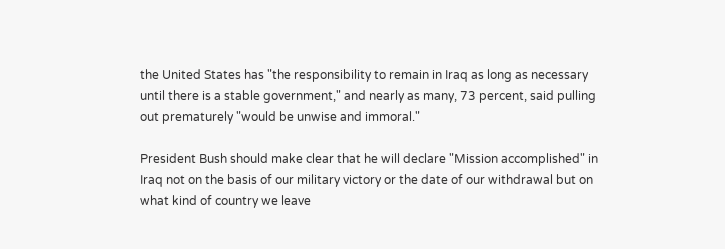the United States has "the responsibility to remain in Iraq as long as necessary until there is a stable government," and nearly as many, 73 percent, said pulling out prematurely "would be unwise and immoral."

President Bush should make clear that he will declare "Mission accomplished" in Iraq not on the basis of our military victory or the date of our withdrawal but on what kind of country we leave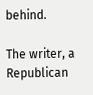behind.

The writer, a Republican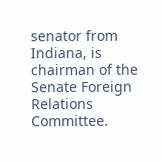senator from Indiana, is chairman of the Senate Foreign Relations Committee.